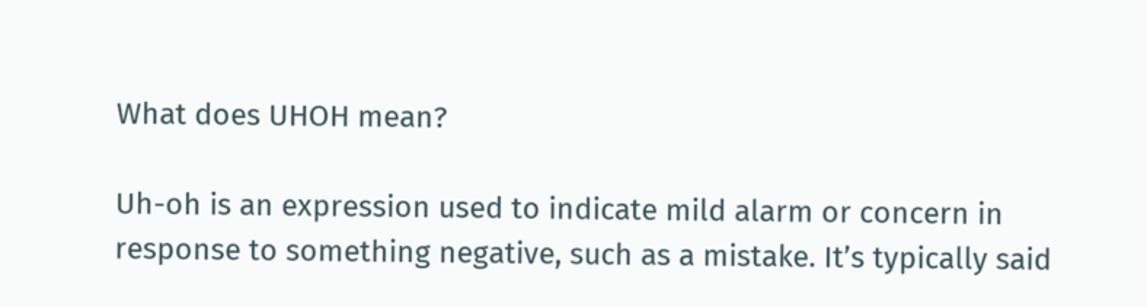What does UHOH mean?

Uh-oh is an expression used to indicate mild alarm or concern in response to something negative, such as a mistake. It’s typically said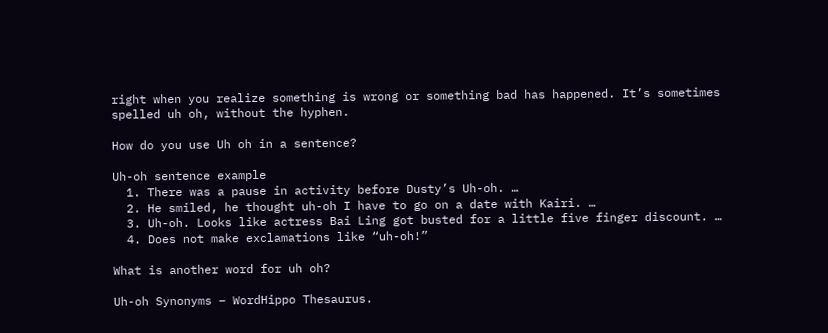right when you realize something is wrong or something bad has happened. It’s sometimes spelled uh oh, without the hyphen.

How do you use Uh oh in a sentence?

Uh-oh sentence example
  1. There was a pause in activity before Dusty’s Uh-oh. …
  2. He smiled, he thought uh-oh I have to go on a date with Kairi. …
  3. Uh-oh. Looks like actress Bai Ling got busted for a little five finger discount. …
  4. Does not make exclamations like “uh-oh!”

What is another word for uh oh?

Uh-oh Synonyms – WordHippo Thesaurus.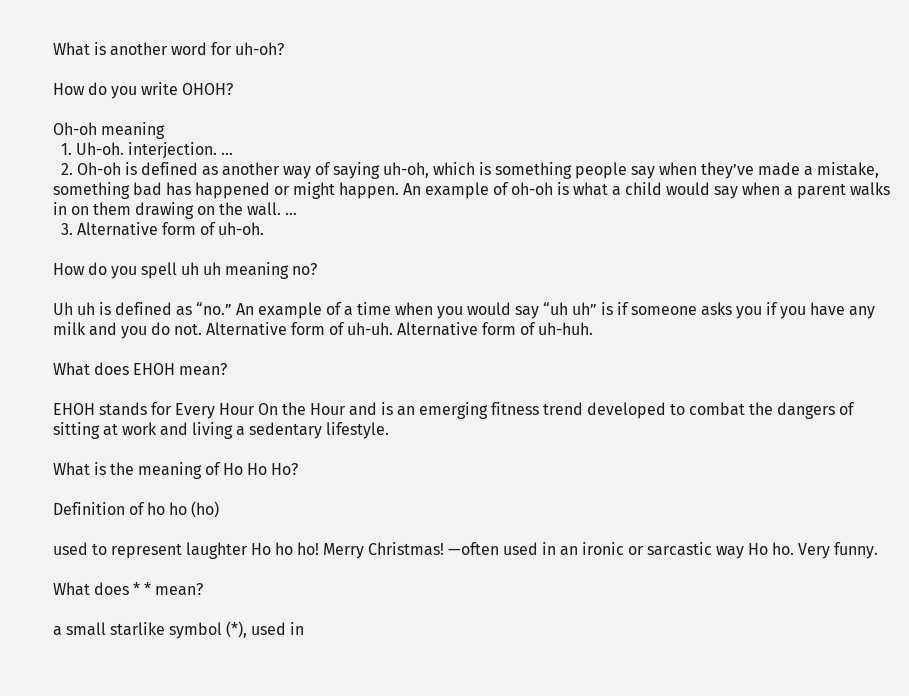What is another word for uh-oh?

How do you write OHOH?

Oh-oh meaning
  1. Uh-oh. interjection. …
  2. Oh-oh is defined as another way of saying uh-oh, which is something people say when they’ve made a mistake, something bad has happened or might happen. An example of oh-oh is what a child would say when a parent walks in on them drawing on the wall. …
  3. Alternative form of uh-oh.

How do you spell uh uh meaning no?

Uh uh is defined as “no.” An example of a time when you would say “uh uh” is if someone asks you if you have any milk and you do not. Alternative form of uh-uh. Alternative form of uh-huh.

What does EHOH mean?

EHOH stands for Every Hour On the Hour and is an emerging fitness trend developed to combat the dangers of sitting at work and living a sedentary lifestyle.

What is the meaning of Ho Ho Ho?

Definition of ho ho (ho)

used to represent laughter Ho ho ho! Merry Christmas! —often used in an ironic or sarcastic way Ho ho. Very funny.

What does * * mean?

a small starlike symbol (*), used in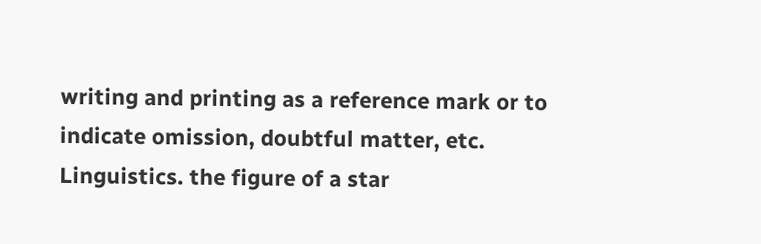writing and printing as a reference mark or to indicate omission, doubtful matter, etc. Linguistics. the figure of a star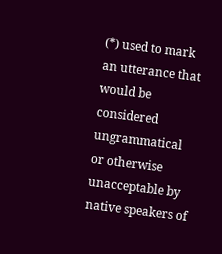(*) used to mark an utterance that would be considered ungrammatical or otherwise unacceptable by native speakers of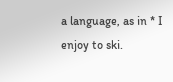a language, as in * I enjoy to ski.